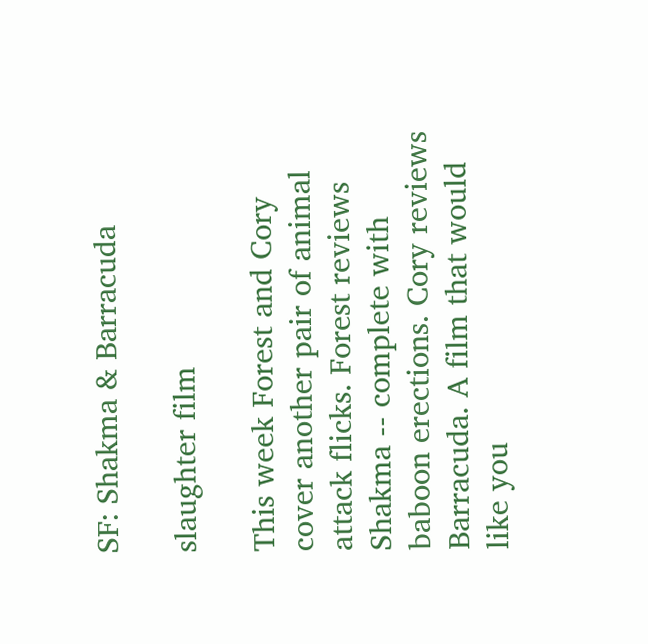SF: Shakma & Barracuda

slaughter film

This week Forest and Cory cover another pair of animal attack flicks. Forest reviews Shakma -- complete with baboon erections. Cory reviews Barracuda. A film that would like you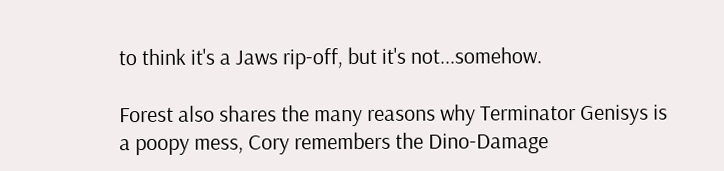to think it's a Jaws rip-off, but it's not...somehow.

Forest also shares the many reasons why Terminator Genisys is a poopy mess, Cory remembers the Dino-Damage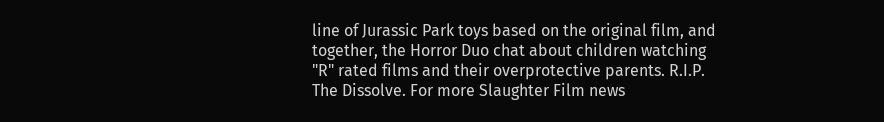line of Jurassic Park toys based on the original film, and together, the Horror Duo chat about children watching "R" rated films and their overprotective parents. R.I.P. The Dissolve. For more Slaughter Film news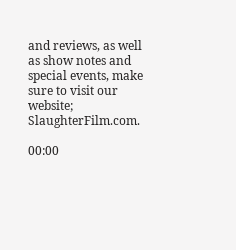and reviews, as well as show notes and special events, make sure to visit our website; SlaughterFilm.com.

00:00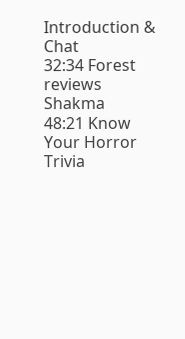Introduction & Chat
32:34 Forest reviews Shakma
48:21 Know Your Horror Trivia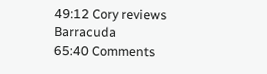49:12 Cory reviews Barracuda
65:40 Comments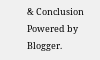& Conclusion
Powered by Blogger.